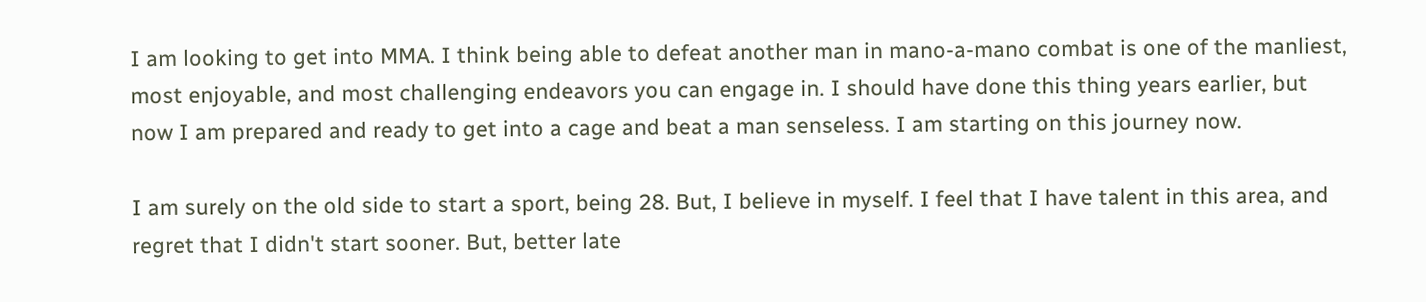I am looking to get into MMA. I think being able to defeat another man in mano-a-mano combat is one of the manliest, most enjoyable, and most challenging endeavors you can engage in. I should have done this thing years earlier, but now I am prepared and ready to get into a cage and beat a man senseless. I am starting on this journey now.

I am surely on the old side to start a sport, being 28. But, I believe in myself. I feel that I have talent in this area, and regret that I didn't start sooner. But, better late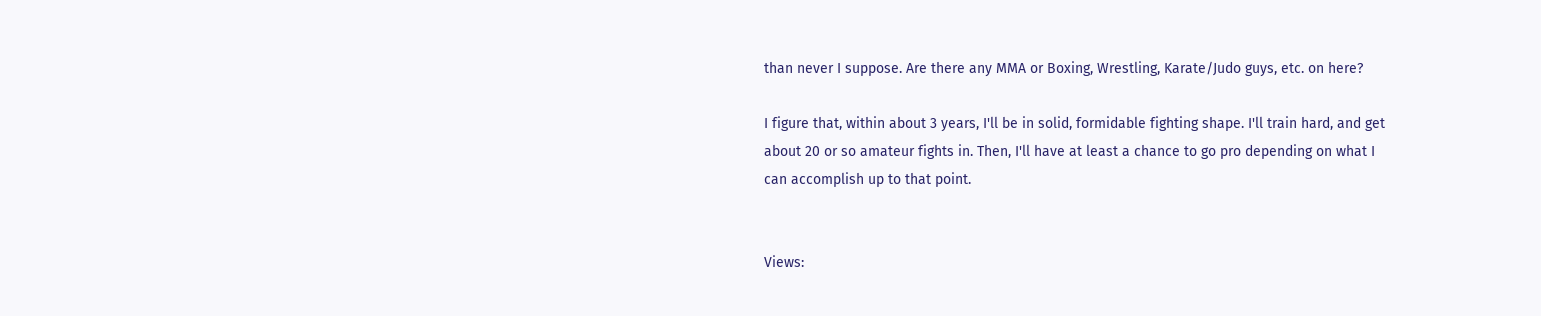than never I suppose. Are there any MMA or Boxing, Wrestling, Karate/Judo guys, etc. on here?

I figure that, within about 3 years, I'll be in solid, formidable fighting shape. I'll train hard, and get about 20 or so amateur fights in. Then, I'll have at least a chance to go pro depending on what I can accomplish up to that point.


Views: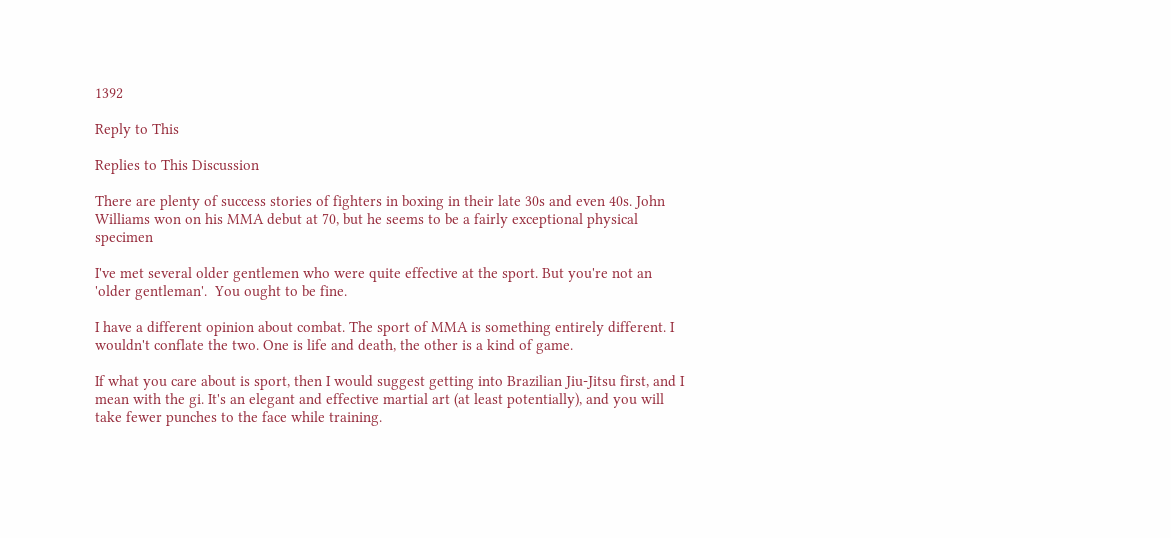1392

Reply to This

Replies to This Discussion

There are plenty of success stories of fighters in boxing in their late 30s and even 40s. John Williams won on his MMA debut at 70, but he seems to be a fairly exceptional physical specimen

I've met several older gentlemen who were quite effective at the sport. But you're not an 'older gentleman'.  You ought to be fine.

I have a different opinion about combat. The sport of MMA is something entirely different. I wouldn't conflate the two. One is life and death, the other is a kind of game.

If what you care about is sport, then I would suggest getting into Brazilian Jiu-Jitsu first, and I mean with the gi. It's an elegant and effective martial art (at least potentially), and you will take fewer punches to the face while training.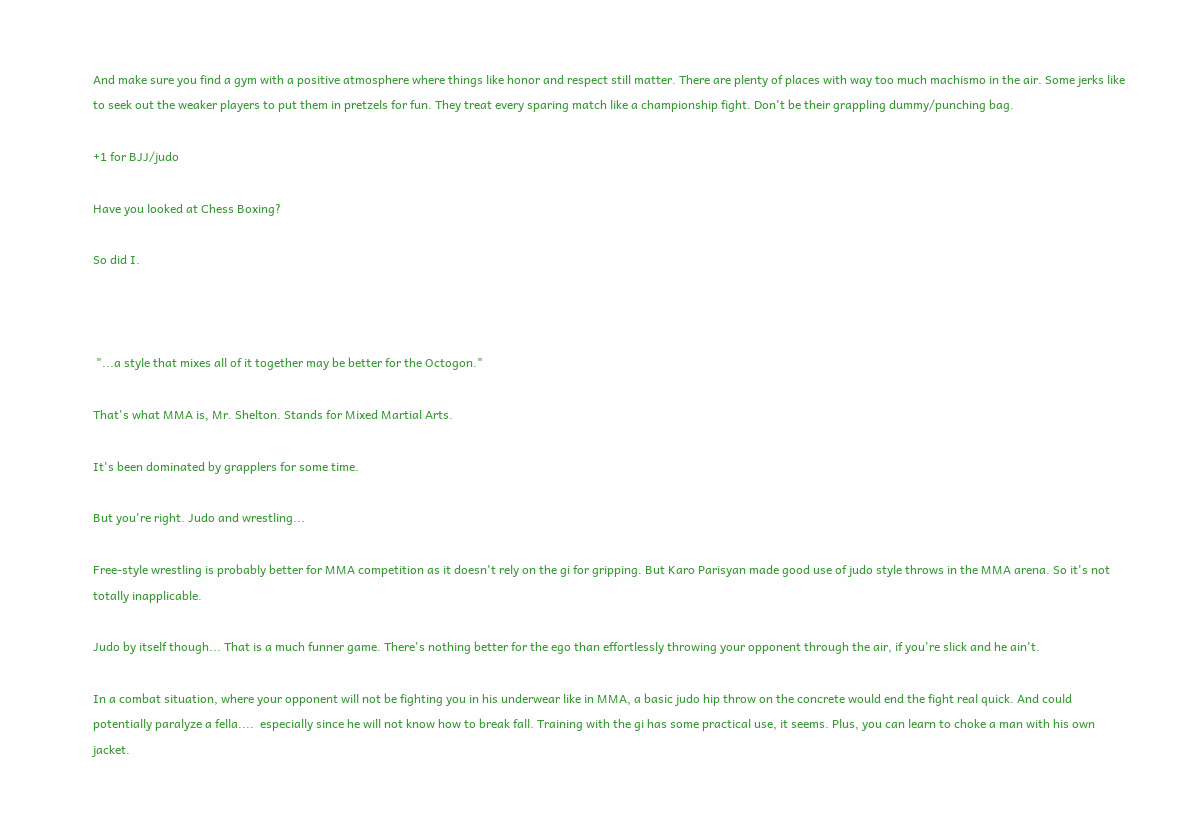And make sure you find a gym with a positive atmosphere where things like honor and respect still matter. There are plenty of places with way too much machismo in the air. Some jerks like to seek out the weaker players to put them in pretzels for fun. They treat every sparing match like a championship fight. Don't be their grappling dummy/punching bag.

+1 for BJJ/judo

Have you looked at Chess Boxing?

So did I.



 "...a style that mixes all of it together may be better for the Octogon."

That's what MMA is, Mr. Shelton. Stands for Mixed Martial Arts.

It's been dominated by grapplers for some time.

But you're right. Judo and wrestling...

Free-style wrestling is probably better for MMA competition as it doesn't rely on the gi for gripping. But Karo Parisyan made good use of judo style throws in the MMA arena. So it's not totally inapplicable.

Judo by itself though... That is a much funner game. There's nothing better for the ego than effortlessly throwing your opponent through the air, if you're slick and he ain't.

In a combat situation, where your opponent will not be fighting you in his underwear like in MMA, a basic judo hip throw on the concrete would end the fight real quick. And could potentially paralyze a fella....  especially since he will not know how to break fall. Training with the gi has some practical use, it seems. Plus, you can learn to choke a man with his own jacket.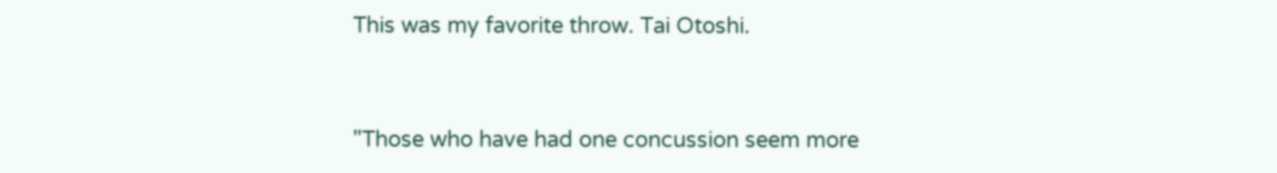This was my favorite throw. Tai Otoshi.



"Those who have had one concussion seem more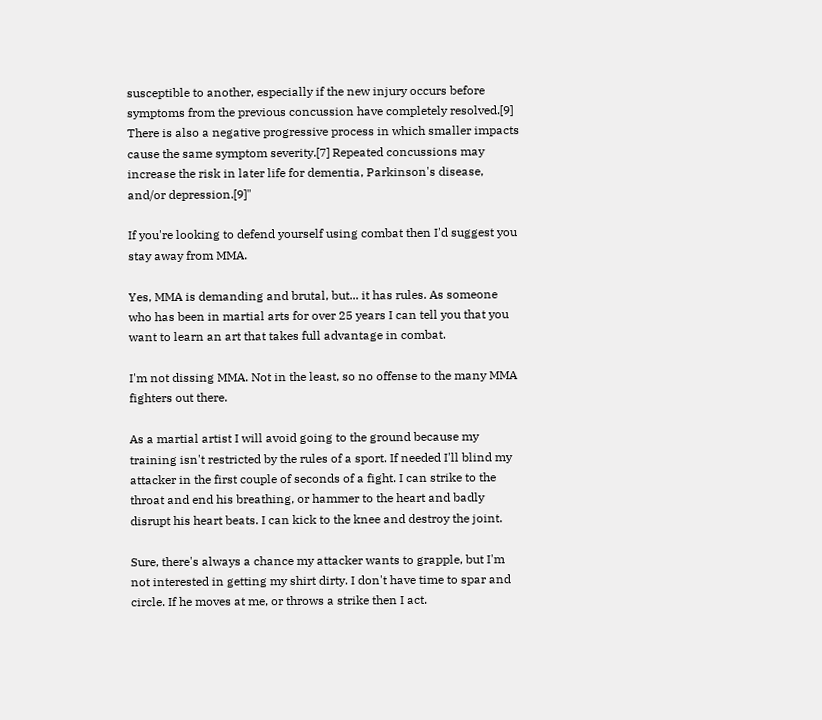susceptible to another, especially if the new injury occurs before symptoms from the previous concussion have completely resolved.[9] There is also a negative progressive process in which smaller impacts cause the same symptom severity.[7] Repeated concussions may increase the risk in later life for dementia, Parkinson's disease, and/or depression.[9]"

If you're looking to defend yourself using combat then I'd suggest you stay away from MMA.

Yes, MMA is demanding and brutal, but... it has rules. As someone who has been in martial arts for over 25 years I can tell you that you want to learn an art that takes full advantage in combat.

I'm not dissing MMA. Not in the least, so no offense to the many MMA fighters out there.

As a martial artist I will avoid going to the ground because my training isn't restricted by the rules of a sport. If needed I'll blind my attacker in the first couple of seconds of a fight. I can strike to the throat and end his breathing, or hammer to the heart and badly disrupt his heart beats. I can kick to the knee and destroy the joint.

Sure, there's always a chance my attacker wants to grapple, but I'm not interested in getting my shirt dirty. I don't have time to spar and circle. If he moves at me, or throws a strike then I act.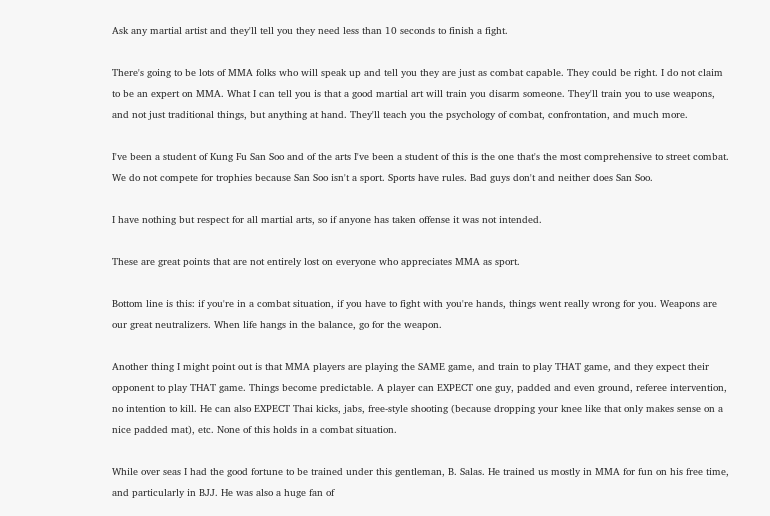Ask any martial artist and they'll tell you they need less than 10 seconds to finish a fight.

There's going to be lots of MMA folks who will speak up and tell you they are just as combat capable. They could be right. I do not claim to be an expert on MMA. What I can tell you is that a good martial art will train you disarm someone. They'll train you to use weapons, and not just traditional things, but anything at hand. They'll teach you the psychology of combat, confrontation, and much more.

I've been a student of Kung Fu San Soo and of the arts I've been a student of this is the one that's the most comprehensive to street combat. We do not compete for trophies because San Soo isn't a sport. Sports have rules. Bad guys don't and neither does San Soo.

I have nothing but respect for all martial arts, so if anyone has taken offense it was not intended.

These are great points that are not entirely lost on everyone who appreciates MMA as sport.

Bottom line is this: if you're in a combat situation, if you have to fight with you're hands, things went really wrong for you. Weapons are our great neutralizers. When life hangs in the balance, go for the weapon.

Another thing I might point out is that MMA players are playing the SAME game, and train to play THAT game, and they expect their opponent to play THAT game. Things become predictable. A player can EXPECT one guy, padded and even ground, referee intervention, no intention to kill. He can also EXPECT Thai kicks, jabs, free-style shooting (because dropping your knee like that only makes sense on a nice padded mat), etc. None of this holds in a combat situation.

While over seas I had the good fortune to be trained under this gentleman, B. Salas. He trained us mostly in MMA for fun on his free time, and particularly in BJJ. He was also a huge fan of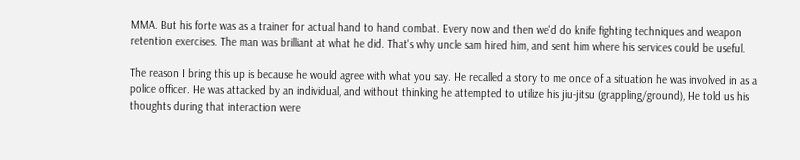MMA. But his forte was as a trainer for actual hand to hand combat. Every now and then we'd do knife fighting techniques and weapon retention exercises. The man was brilliant at what he did. That's why uncle sam hired him, and sent him where his services could be useful.

The reason I bring this up is because he would agree with what you say. He recalled a story to me once of a situation he was involved in as a police officer. He was attacked by an individual, and without thinking he attempted to utilize his jiu-jitsu (grappling/ground), He told us his thoughts during that interaction were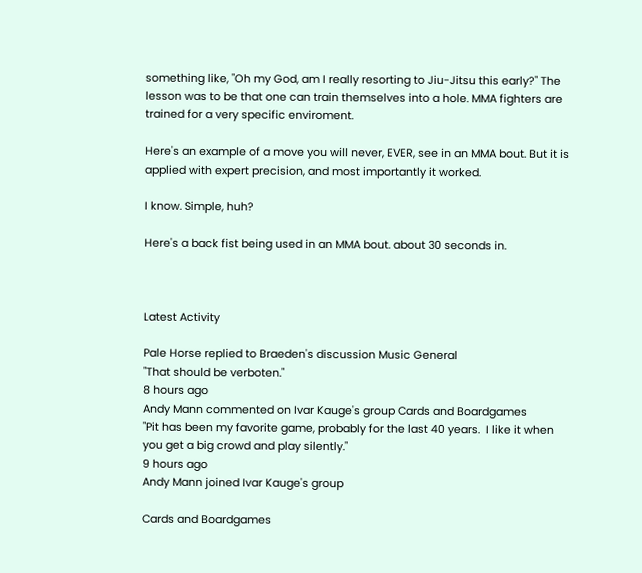something like, "Oh my God, am I really resorting to Jiu-Jitsu this early?" The lesson was to be that one can train themselves into a hole. MMA fighters are trained for a very specific enviroment.

Here's an example of a move you will never, EVER, see in an MMA bout. But it is applied with expert precision, and most importantly it worked.

I know. Simple, huh?

Here's a back fist being used in an MMA bout. about 30 seconds in.



Latest Activity

Pale Horse replied to Braeden's discussion Music General
"That should be verboten."
8 hours ago
Andy Mann commented on Ivar Kauge's group Cards and Boardgames
"Pit has been my favorite game, probably for the last 40 years.  I like it when you get a big crowd and play silently."
9 hours ago
Andy Mann joined Ivar Kauge's group

Cards and Boardgames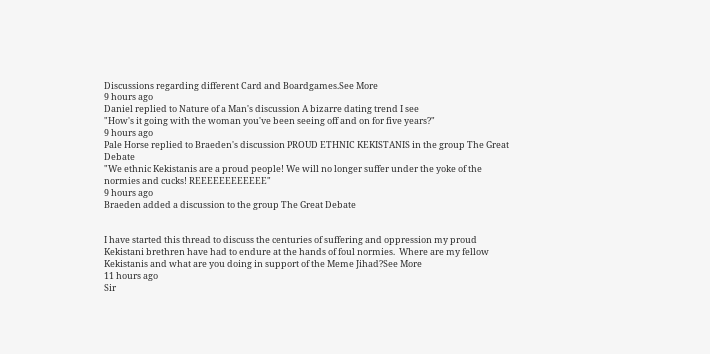Discussions regarding different Card and Boardgames.See More
9 hours ago
Daniel replied to Nature of a Man's discussion A bizarre dating trend I see
"How's it going with the woman you've been seeing off and on for five years?"
9 hours ago
Pale Horse replied to Braeden's discussion PROUD ETHNIC KEKISTANIS in the group The Great Debate
"We ethnic Kekistanis are a proud people! We will no longer suffer under the yoke of the normies and cucks! REEEEEEEEEEEE"
9 hours ago
Braeden added a discussion to the group The Great Debate


I have started this thread to discuss the centuries of suffering and oppression my proud Kekistani brethren have had to endure at the hands of foul normies.  Where are my fellow Kekistanis and what are you doing in support of the Meme Jihad?See More
11 hours ago
Sir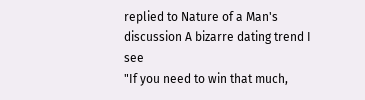replied to Nature of a Man's discussion A bizarre dating trend I see
"If you need to win that much,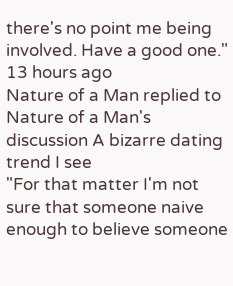there's no point me being involved. Have a good one."
13 hours ago
Nature of a Man replied to Nature of a Man's discussion A bizarre dating trend I see
"For that matter I'm not sure that someone naive enough to believe someone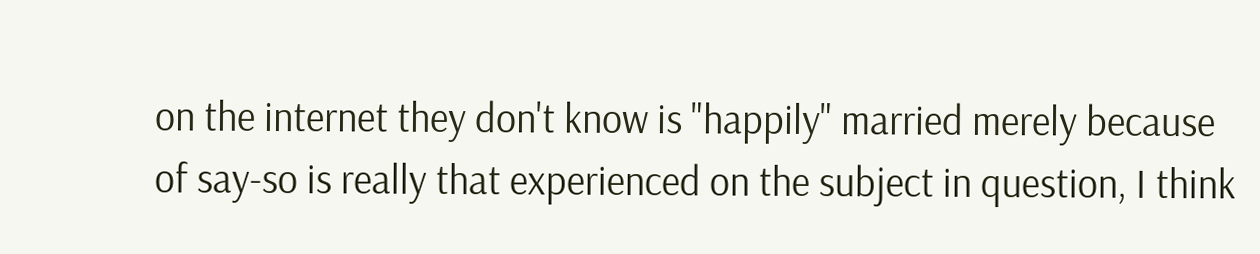on the internet they don't know is "happily" married merely because of say-so is really that experienced on the subject in question, I think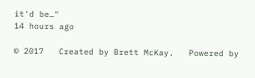it'd be…"
14 hours ago

© 2017   Created by Brett McKay.   Powered by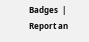Badges  |  Report an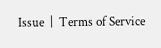Issue  |  Terms of Service